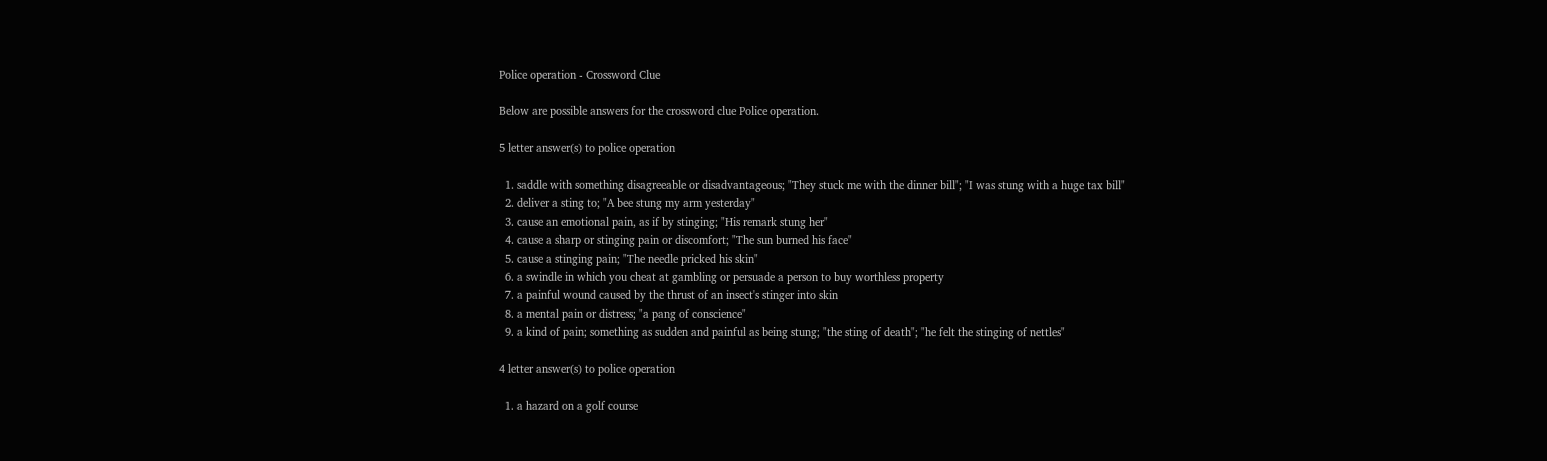Police operation - Crossword Clue

Below are possible answers for the crossword clue Police operation.

5 letter answer(s) to police operation

  1. saddle with something disagreeable or disadvantageous; "They stuck me with the dinner bill"; "I was stung with a huge tax bill"
  2. deliver a sting to; "A bee stung my arm yesterday"
  3. cause an emotional pain, as if by stinging; "His remark stung her"
  4. cause a sharp or stinging pain or discomfort; "The sun burned his face"
  5. cause a stinging pain; "The needle pricked his skin"
  6. a swindle in which you cheat at gambling or persuade a person to buy worthless property
  7. a painful wound caused by the thrust of an insect's stinger into skin
  8. a mental pain or distress; "a pang of conscience"
  9. a kind of pain; something as sudden and painful as being stung; "the sting of death"; "he felt the stinging of nettles"

4 letter answer(s) to police operation

  1. a hazard on a golf course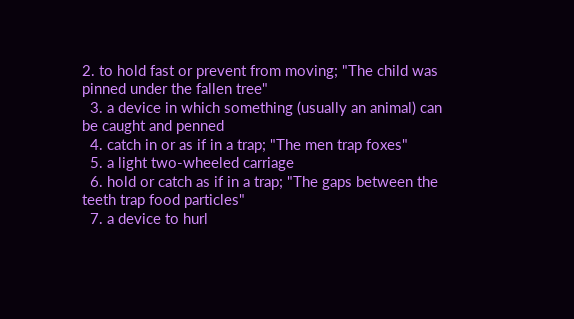2. to hold fast or prevent from moving; "The child was pinned under the fallen tree"
  3. a device in which something (usually an animal) can be caught and penned
  4. catch in or as if in a trap; "The men trap foxes"
  5. a light two-wheeled carriage
  6. hold or catch as if in a trap; "The gaps between the teeth trap food particles"
  7. a device to hurl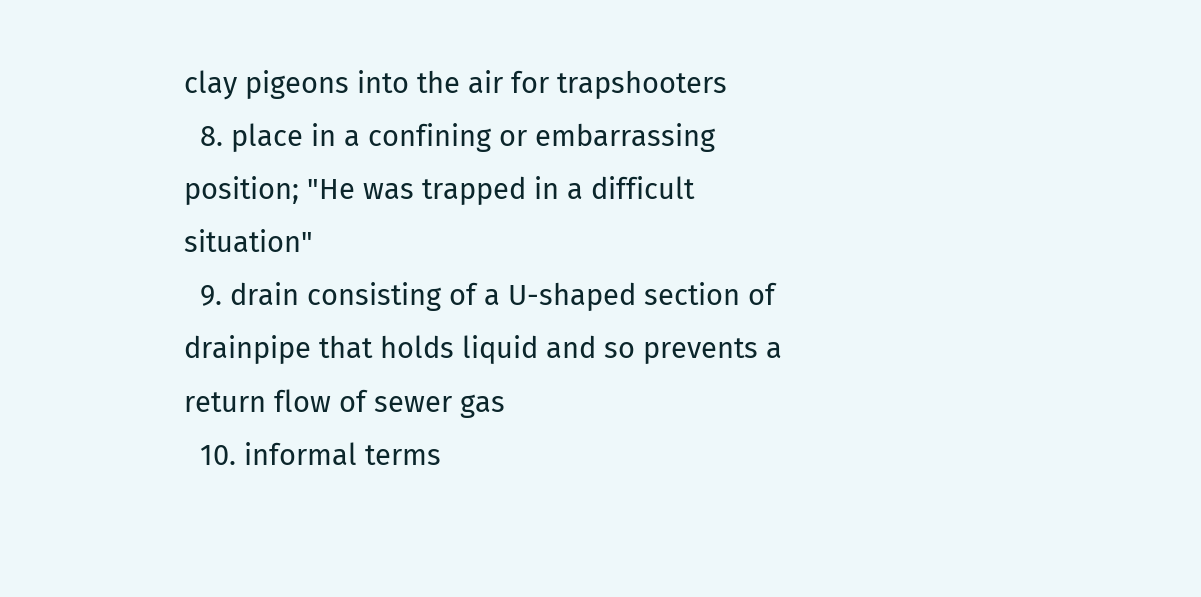clay pigeons into the air for trapshooters
  8. place in a confining or embarrassing position; "He was trapped in a difficult situation"
  9. drain consisting of a U-shaped section of drainpipe that holds liquid and so prevents a return flow of sewer gas
  10. informal terms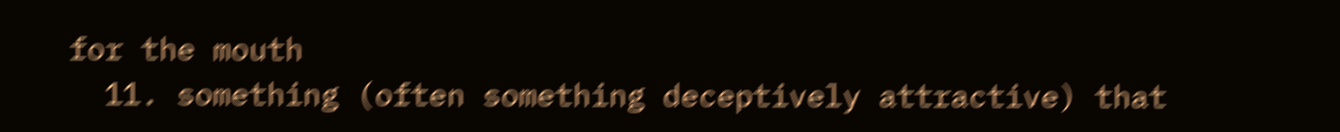for the mouth
  11. something (often something deceptively attractive) that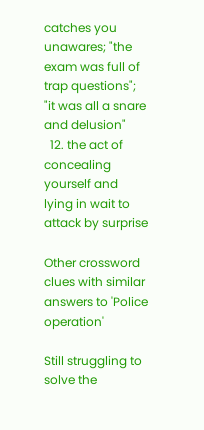catches you unawares; "the exam was full of trap questions"; "it was all a snare and delusion"
  12. the act of concealing yourself and lying in wait to attack by surprise

Other crossword clues with similar answers to 'Police operation'

Still struggling to solve the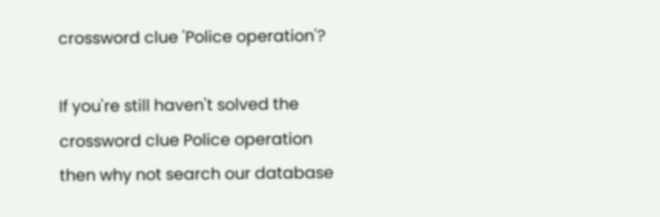crossword clue 'Police operation'?

If you're still haven't solved the crossword clue Police operation then why not search our database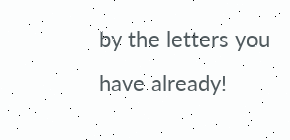by the letters you have already!